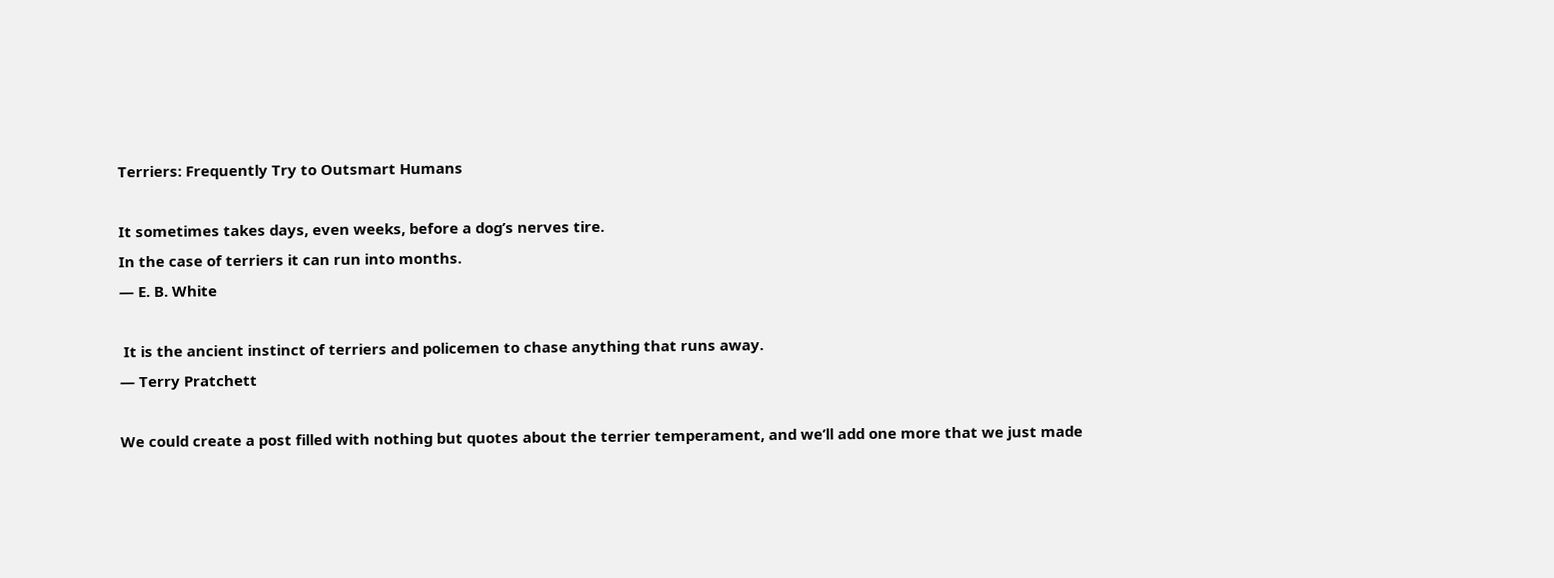Terriers: Frequently Try to Outsmart Humans

It sometimes takes days, even weeks, before a dog’s nerves tire.
In the case of terriers it can run into months.
— E. B. White

 It is the ancient instinct of terriers and policemen to chase anything that runs away.
— Terry Pratchett

We could create a post filled with nothing but quotes about the terrier temperament, and we’ll add one more that we just made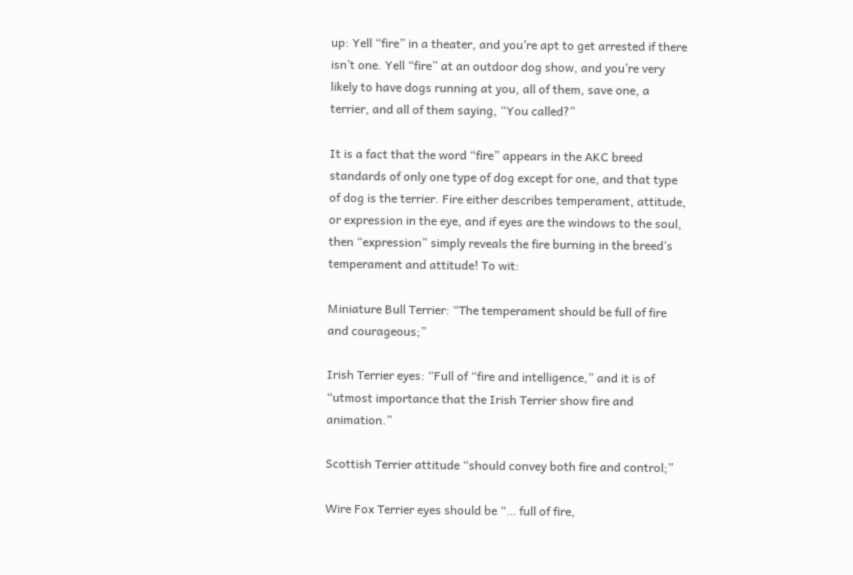up: Yell “fire” in a theater, and you’re apt to get arrested if there isn’t one. Yell “fire” at an outdoor dog show, and you’re very likely to have dogs running at you, all of them, save one, a terrier, and all of them saying, “You called?”

It is a fact that the word “fire” appears in the AKC breed standards of only one type of dog except for one, and that type of dog is the terrier. Fire either describes temperament, attitude, or expression in the eye, and if eyes are the windows to the soul, then “expression” simply reveals the fire burning in the breed’s temperament and attitude! To wit:

Miniature Bull Terrier: “The temperament should be full of fire and courageous;”

Irish Terrier eyes: “Full of “fire and intelligence,” and it is of “utmost importance that the Irish Terrier show fire and animation.”

Scottish Terrier attitude “should convey both fire and control;”

Wire Fox Terrier eyes should be “… full of fire,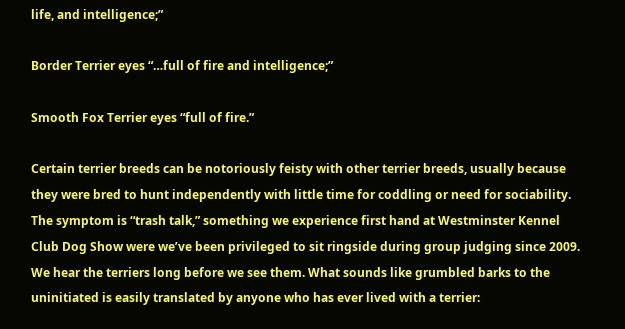life, and intelligence;”

Border Terrier eyes “…full of fire and intelligence;”

Smooth Fox Terrier eyes “full of fire.”

Certain terrier breeds can be notoriously feisty with other terrier breeds, usually because they were bred to hunt independently with little time for coddling or need for sociability. The symptom is “trash talk,” something we experience first hand at Westminster Kennel Club Dog Show were we’ve been privileged to sit ringside during group judging since 2009. We hear the terriers long before we see them. What sounds like grumbled barks to the uninitiated is easily translated by anyone who has ever lived with a terrier: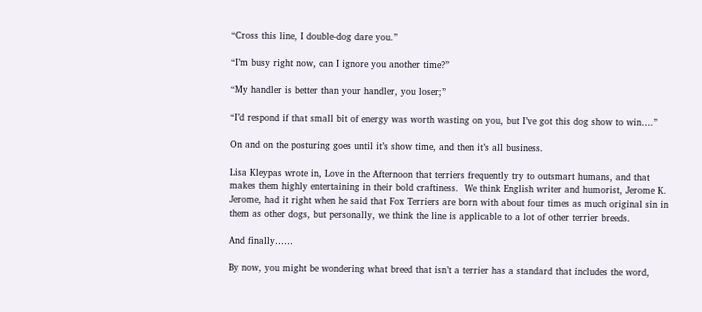“Cross this line, I double-dog dare you.”

“I’m busy right now, can I ignore you another time?”

“My handler is better than your handler, you loser;”

“I’d respond if that small bit of energy was worth wasting on you, but I’ve got this dog show to win….”

On and on the posturing goes until it’s show time, and then it’s all business.

Lisa Kleypas wrote in, Love in the Afternoon that terriers frequently try to outsmart humans, and that makes them highly entertaining in their bold craftiness.  We think English writer and humorist, Jerome K. Jerome, had it right when he said that Fox Terriers are born with about four times as much original sin in them as other dogs, but personally, we think the line is applicable to a lot of other terrier breeds.

And finally……

By now, you might be wondering what breed that isn’t a terrier has a standard that includes the word,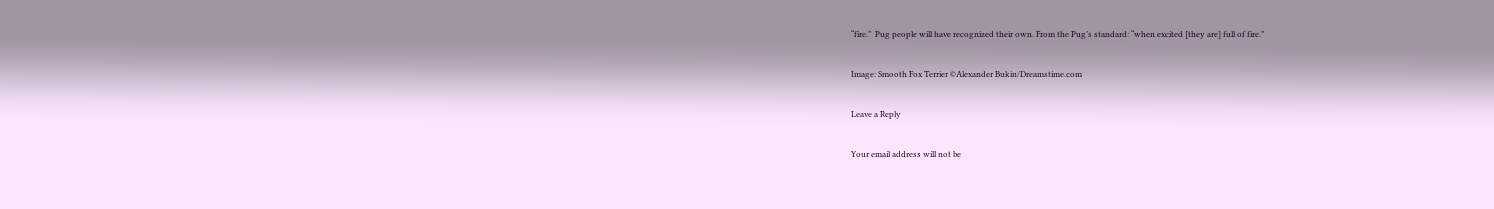“fire.”  Pug people will have recognized their own. From the Pug’s standard: “when excited [they are] full of fire.”

Image: Smooth Fox Terrier ©Alexander Bukin/Dreamstime.com

Leave a Reply

Your email address will not be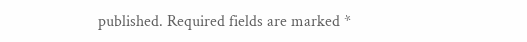published. Required fields are marked *